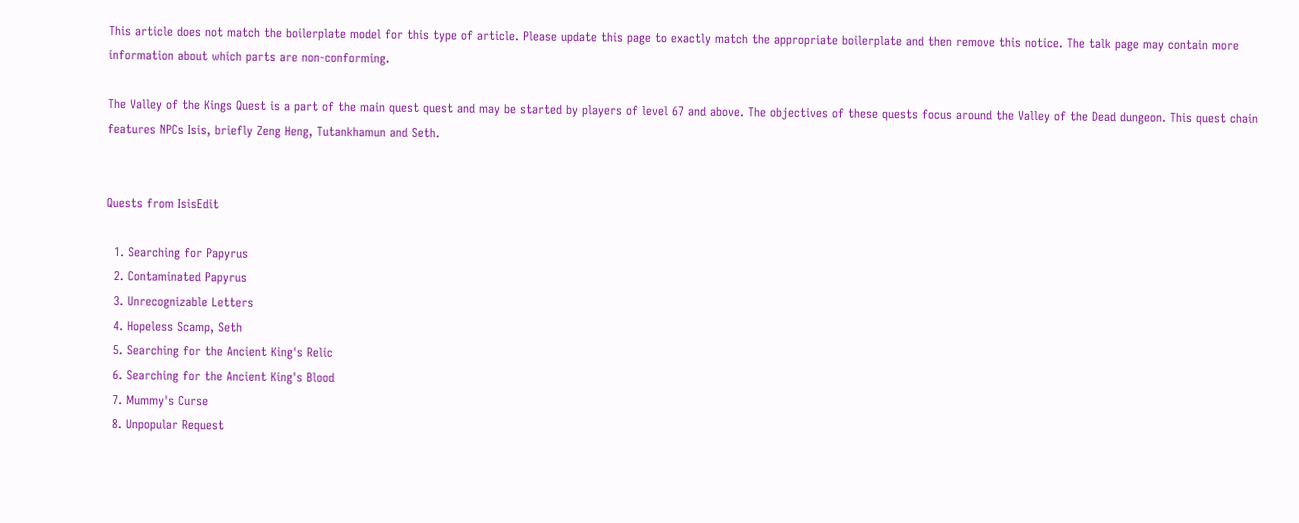This article does not match the boilerplate model for this type of article. Please update this page to exactly match the appropriate boilerplate and then remove this notice. The talk page may contain more information about which parts are non-conforming.

The Valley of the Kings Quest is a part of the main quest quest and may be started by players of level 67 and above. The objectives of these quests focus around the Valley of the Dead dungeon. This quest chain features NPCs Isis, briefly Zeng Heng, Tutankhamun and Seth.


Quests from IsisEdit

  1. Searching for Papyrus
  2. Contaminated Papyrus
  3. Unrecognizable Letters
  4. Hopeless Scamp, Seth
  5. Searching for the Ancient King's Relic
  6. Searching for the Ancient King's Blood
  7. Mummy's Curse
  8. Unpopular Request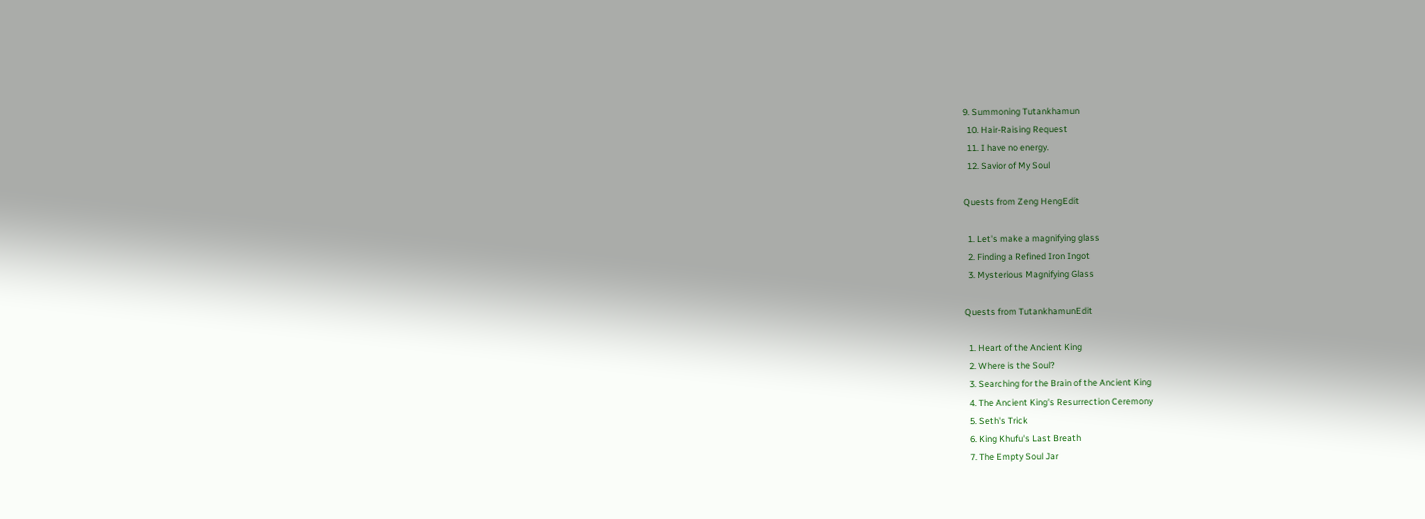9. Summoning Tutankhamun
  10. Hair-Raising Request
  11. I have no energy.
  12. Savior of My Soul

Quests from Zeng HengEdit

  1. Let's make a magnifying glass
  2. Finding a Refined Iron Ingot
  3. Mysterious Magnifying Glass

Quests from TutankhamunEdit

  1. Heart of the Ancient King
  2. Where is the Soul?
  3. Searching for the Brain of the Ancient King
  4. The Ancient King's Resurrection Ceremony
  5. Seth's Trick
  6. King Khufu's Last Breath
  7. The Empty Soul Jar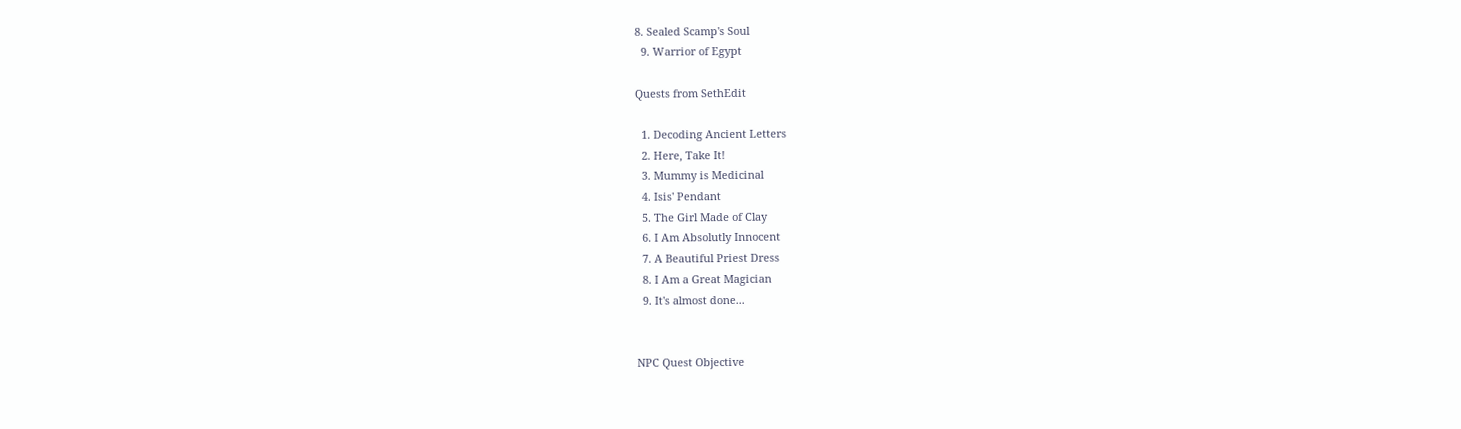8. Sealed Scamp's Soul
  9. Warrior of Egypt

Quests from SethEdit

  1. Decoding Ancient Letters
  2. Here, Take It!
  3. Mummy is Medicinal
  4. Isis' Pendant
  5. The Girl Made of Clay
  6. I Am Absolutly Innocent
  7. A Beautiful Priest Dress
  8. I Am a Great Magician
  9. It's almost done...


NPC Quest Objective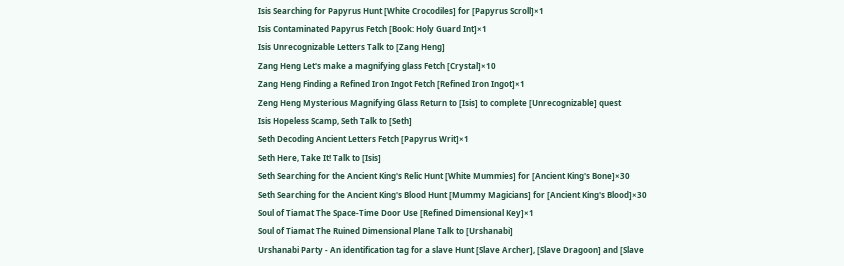Isis Searching for Papyrus Hunt [White Crocodiles] for [Papyrus Scroll]×1
Isis Contaminated Papyrus Fetch [Book: Holy Guard Int]×1
Isis Unrecognizable Letters Talk to [Zang Heng]
Zang Heng Let's make a magnifying glass Fetch [Crystal]×10
Zang Heng Finding a Refined Iron Ingot Fetch [Refined Iron Ingot]×1
Zeng Heng Mysterious Magnifying Glass Return to [Isis] to complete [Unrecognizable] quest
Isis Hopeless Scamp, Seth Talk to [Seth]
Seth Decoding Ancient Letters Fetch [Papyrus Writ]×1
Seth Here, Take It! Talk to [Isis]
Seth Searching for the Ancient King's Relic Hunt [White Mummies] for [Ancient King's Bone]×30
Seth Searching for the Ancient King's Blood Hunt [Mummy Magicians] for [Ancient King's Blood]×30
Soul of Tiamat The Space-Time Door Use [Refined Dimensional Key]×1
Soul of Tiamat The Ruined Dimensional Plane Talk to [Urshanabi]
Urshanabi Party - An identification tag for a slave Hunt [Slave Archer], [Slave Dragoon] and [Slave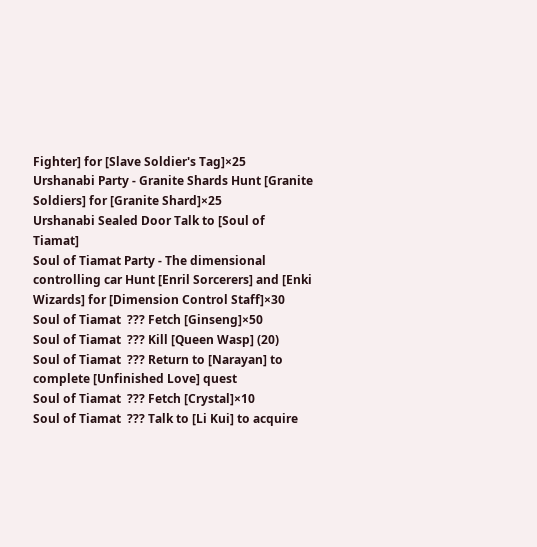Fighter] for [Slave Soldier's Tag]×25
Urshanabi Party - Granite Shards Hunt [Granite Soldiers] for [Granite Shard]×25
Urshanabi Sealed Door Talk to [Soul of Tiamat]
Soul of Tiamat Party - The dimensional controlling car Hunt [Enril Sorcerers] and [Enki Wizards] for [Dimension Control Staff]×30
Soul of Tiamat  ??? Fetch [Ginseng]×50
Soul of Tiamat  ??? Kill [Queen Wasp] (20)
Soul of Tiamat  ??? Return to [Narayan] to complete [Unfinished Love] quest
Soul of Tiamat  ??? Fetch [Crystal]×10
Soul of Tiamat  ??? Talk to [Li Kui] to acquire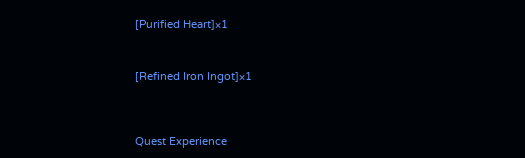[Purified Heart]×1



[Refined Iron Ingot]×1




Quest Experience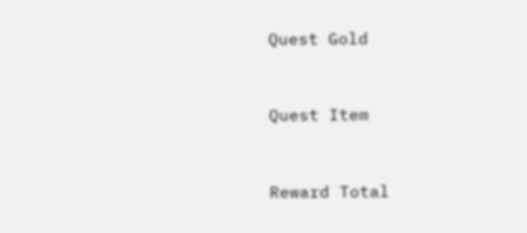Quest Gold


Quest Item


Reward Total